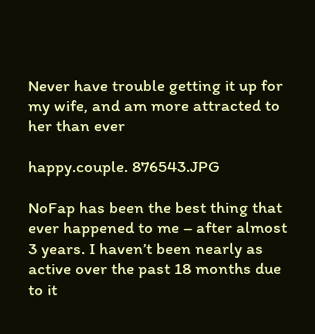Never have trouble getting it up for my wife, and am more attracted to her than ever

happy.couple. 876543.JPG

NoFap has been the best thing that ever happened to me – after almost 3 years. I haven’t been nearly as active over the past 18 months due to it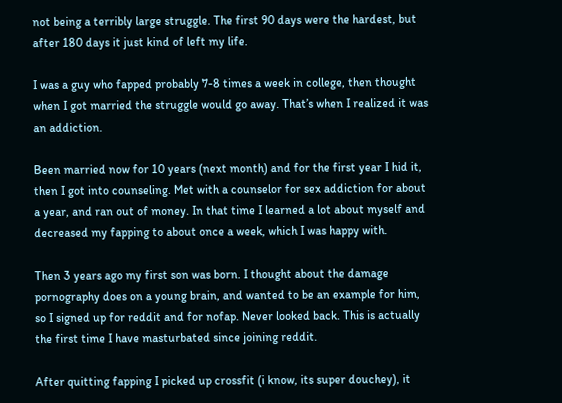not being a terribly large struggle. The first 90 days were the hardest, but after 180 days it just kind of left my life.

I was a guy who fapped probably 7-8 times a week in college, then thought when I got married the struggle would go away. That’s when I realized it was an addiction.

Been married now for 10 years (next month) and for the first year I hid it, then I got into counseling. Met with a counselor for sex addiction for about a year, and ran out of money. In that time I learned a lot about myself and decreased my fapping to about once a week, which I was happy with.

Then 3 years ago my first son was born. I thought about the damage pornography does on a young brain, and wanted to be an example for him, so I signed up for reddit and for nofap. Never looked back. This is actually the first time I have masturbated since joining reddit.

After quitting fapping I picked up crossfit (i know, its super douchey), it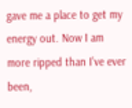gave me a place to get my energy out. Now I am more ripped than I’ve ever been,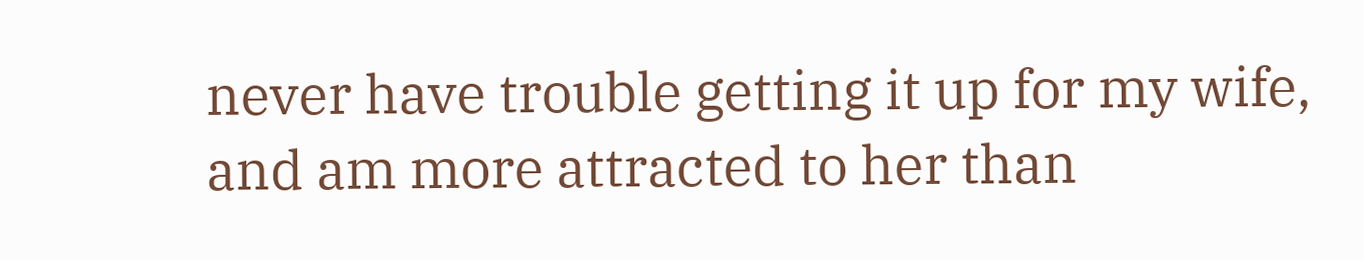never have trouble getting it up for my wife, and am more attracted to her than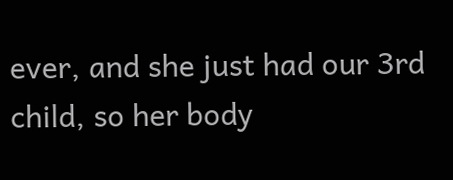ever, and she just had our 3rd child, so her body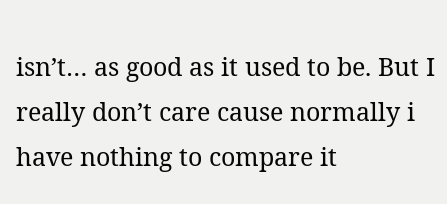isn’t… as good as it used to be. But I really don’t care cause normally i have nothing to compare it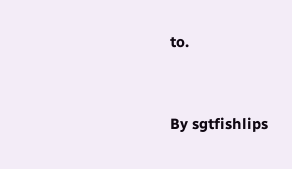to.


By sgtfishlips